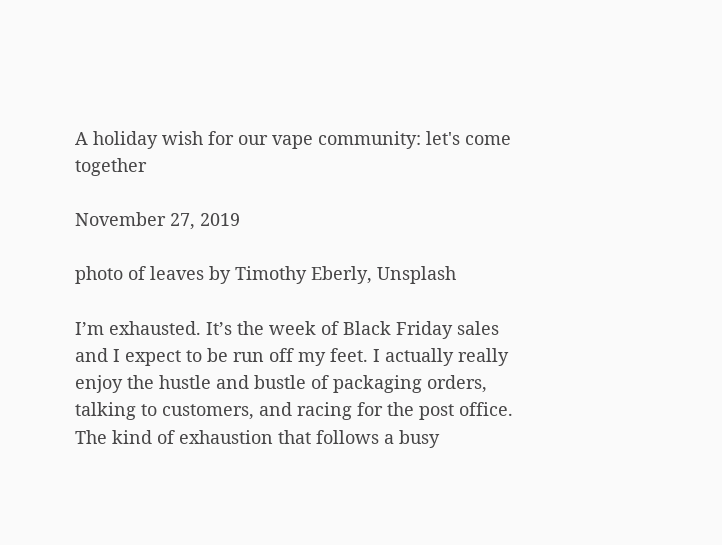A holiday wish for our vape community: let's come together

November 27, 2019

photo of leaves by Timothy Eberly, Unsplash

I’m exhausted. It’s the week of Black Friday sales and I expect to be run off my feet. I actually really enjoy the hustle and bustle of packaging orders, talking to customers, and racing for the post office. The kind of exhaustion that follows a busy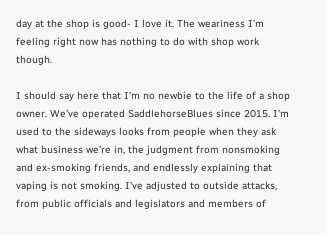day at the shop is good- I love it. The weariness I’m feeling right now has nothing to do with shop work though.

I should say here that I’m no newbie to the life of a shop owner. We’ve operated SaddlehorseBlues since 2015. I’m used to the sideways looks from people when they ask what business we’re in, the judgment from nonsmoking and ex-smoking friends, and endlessly explaining that vaping is not smoking. I’ve adjusted to outside attacks, from public officials and legislators and members of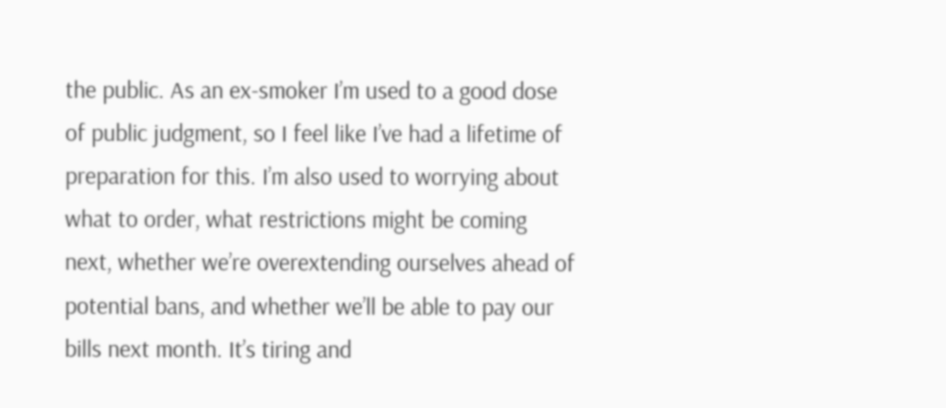the public. As an ex-smoker I’m used to a good dose of public judgment, so I feel like I’ve had a lifetime of preparation for this. I’m also used to worrying about what to order, what restrictions might be coming next, whether we’re overextending ourselves ahead of potential bans, and whether we’ll be able to pay our bills next month. It’s tiring and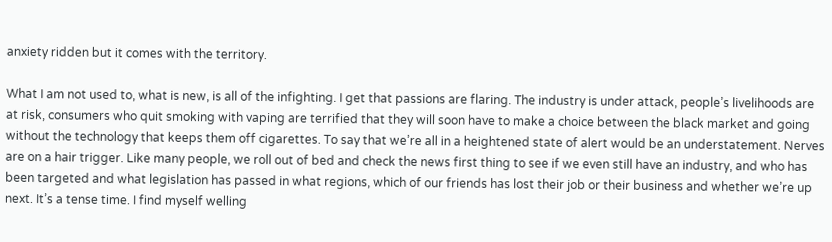anxiety ridden but it comes with the territory.

What I am not used to, what is new, is all of the infighting. I get that passions are flaring. The industry is under attack, people’s livelihoods are at risk, consumers who quit smoking with vaping are terrified that they will soon have to make a choice between the black market and going without the technology that keeps them off cigarettes. To say that we’re all in a heightened state of alert would be an understatement. Nerves are on a hair trigger. Like many people, we roll out of bed and check the news first thing to see if we even still have an industry, and who has been targeted and what legislation has passed in what regions, which of our friends has lost their job or their business and whether we’re up next. It’s a tense time. I find myself welling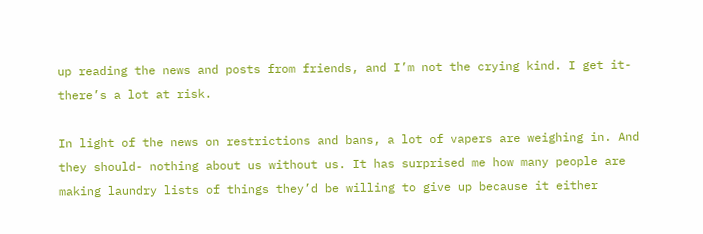up reading the news and posts from friends, and I’m not the crying kind. I get it- there’s a lot at risk.

In light of the news on restrictions and bans, a lot of vapers are weighing in. And they should- nothing about us without us. It has surprised me how many people are making laundry lists of things they’d be willing to give up because it either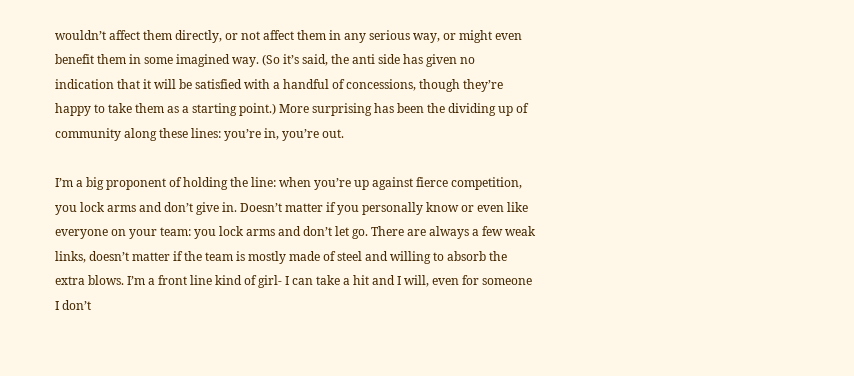wouldn’t affect them directly, or not affect them in any serious way, or might even benefit them in some imagined way. (So it’s said, the anti side has given no indication that it will be satisfied with a handful of concessions, though they’re happy to take them as a starting point.) More surprising has been the dividing up of community along these lines: you’re in, you’re out.

I’m a big proponent of holding the line: when you’re up against fierce competition, you lock arms and don’t give in. Doesn’t matter if you personally know or even like everyone on your team: you lock arms and don’t let go. There are always a few weak links, doesn’t matter if the team is mostly made of steel and willing to absorb the extra blows. I’m a front line kind of girl- I can take a hit and I will, even for someone I don’t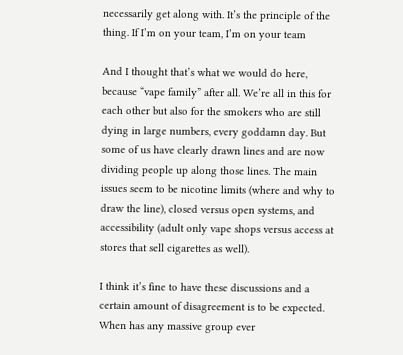necessarily get along with. It’s the principle of the thing. If I’m on your team, I’m on your team

And I thought that’s what we would do here, because “vape family” after all. We’re all in this for each other but also for the smokers who are still dying in large numbers, every goddamn day. But some of us have clearly drawn lines and are now dividing people up along those lines. The main issues seem to be nicotine limits (where and why to draw the line), closed versus open systems, and accessibility (adult only vape shops versus access at stores that sell cigarettes as well).

I think it’s fine to have these discussions and a certain amount of disagreement is to be expected. When has any massive group ever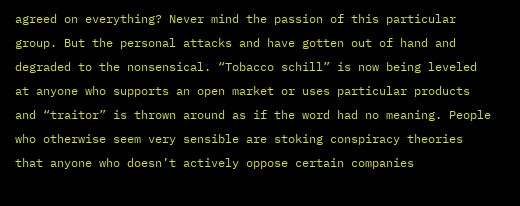agreed on everything? Never mind the passion of this particular group. But the personal attacks and have gotten out of hand and degraded to the nonsensical. “Tobacco schill” is now being leveled at anyone who supports an open market or uses particular products and “traitor” is thrown around as if the word had no meaning. People who otherwise seem very sensible are stoking conspiracy theories that anyone who doesn’t actively oppose certain companies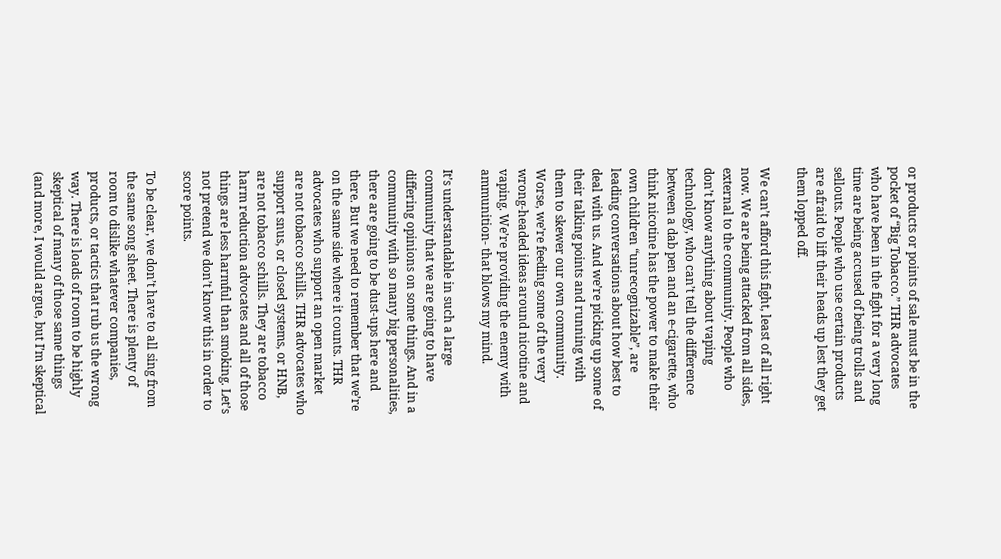or products or points of sale must be in the pocket of “Big Tobacco.” THR advocates who have been in the fight for a very long time are being accused of being trolls and sellouts. People who use certain products are afraid to lift their heads up lest they get them lopped off.

We can’t afford this fight, least of all right now. We are being attacked from all sides, external to the community. People who don’t know anything about vaping technology, who can’t tell the difference between a dab pen and an e-cigarette, who think nicotine has the power to make their own children “unrecognizable”, are leading conversations about how best to deal with us. And we’re picking up some of their talking points and running with them to skewer our own community. Worse, we’re feeding some of the very wrong-headed ideas around nicotine and vaping. We’re providing the enemy with ammunition- that blows my mind.

It’s understandable in such a large community that we are going to have differing opinions on some things. And in a community with so many big personalities, there are going to be dust-ups here and there. But we need to remember that we’re on the same side where it counts. THR advocates who support an open market are not tobacco schills. THR advocates who support snus, or closed systems, or HNB, are not tobacco schills. They are tobacco harm reduction advocates and all of those things are less harmful than smoking. Let’s not pretend we don’t know this in order to score points.

To be clear, we don’t have to all sing from the same song sheet. There is plenty of room to dislike whatever companies, products, or tactics that rub us the wrong way. There is loads of room to be highly skeptical of many of those same things (and more, I would argue, but I’m skeptical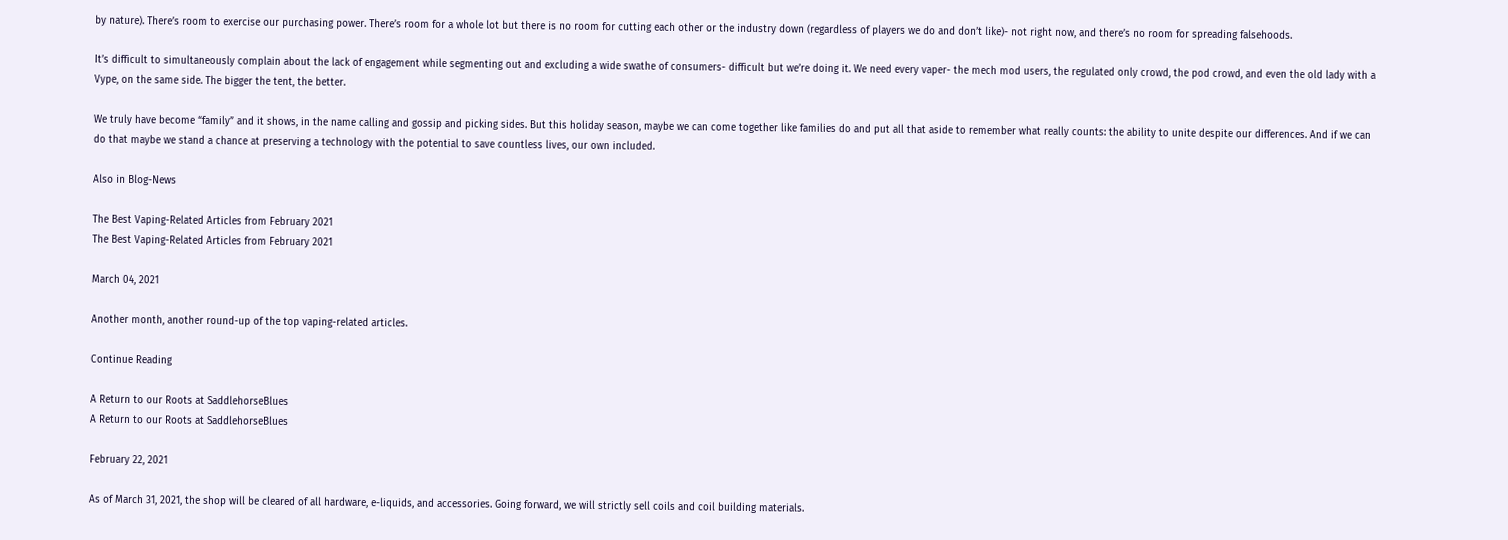by nature). There’s room to exercise our purchasing power. There’s room for a whole lot but there is no room for cutting each other or the industry down (regardless of players we do and don’t like)- not right now, and there’s no room for spreading falsehoods.

It’s difficult to simultaneously complain about the lack of engagement while segmenting out and excluding a wide swathe of consumers- difficult but we’re doing it. We need every vaper- the mech mod users, the regulated only crowd, the pod crowd, and even the old lady with a Vype, on the same side. The bigger the tent, the better.

We truly have become “family” and it shows, in the name calling and gossip and picking sides. But this holiday season, maybe we can come together like families do and put all that aside to remember what really counts: the ability to unite despite our differences. And if we can do that maybe we stand a chance at preserving a technology with the potential to save countless lives, our own included.

Also in Blog-News

The Best Vaping-Related Articles from February 2021
The Best Vaping-Related Articles from February 2021

March 04, 2021

Another month, another round-up of the top vaping-related articles.

Continue Reading

A Return to our Roots at SaddlehorseBlues
A Return to our Roots at SaddlehorseBlues

February 22, 2021

As of March 31, 2021, the shop will be cleared of all hardware, e-liquids, and accessories. Going forward, we will strictly sell coils and coil building materials.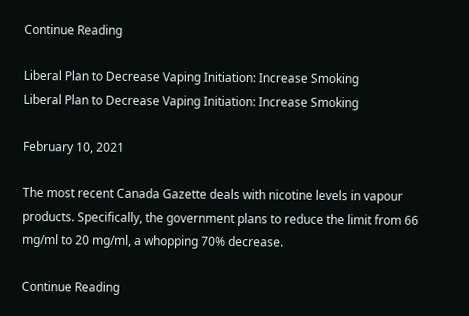Continue Reading

Liberal Plan to Decrease Vaping Initiation: Increase Smoking
Liberal Plan to Decrease Vaping Initiation: Increase Smoking

February 10, 2021

The most recent Canada Gazette deals with nicotine levels in vapour products. Specifically, the government plans to reduce the limit from 66 mg/ml to 20 mg/ml, a whopping 70% decrease.

Continue Reading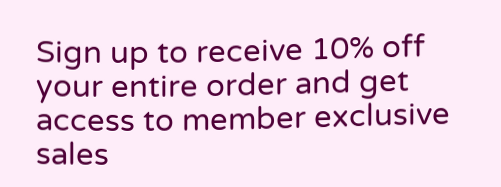Sign up to receive 10% off your entire order and get access to member exclusive sales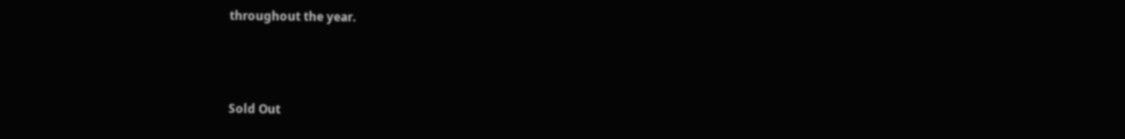throughout the year.



Sold Out